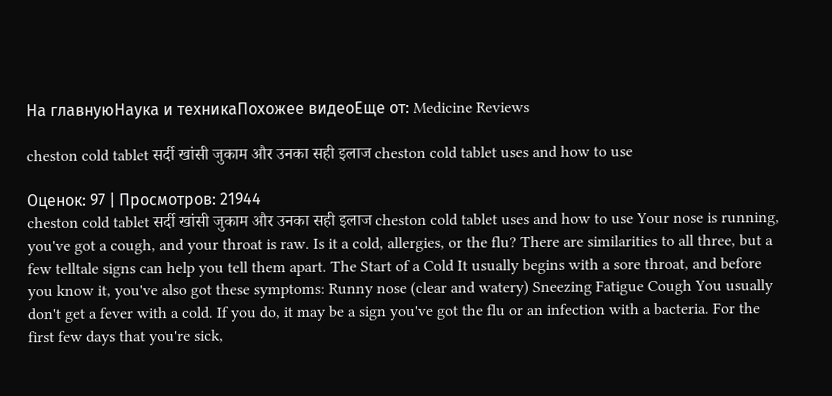На главнуюНаука и техникаПохожее видеоЕще от: Medicine Reviews

cheston cold tablet सर्दी खांसी जुकाम और उनका सही इलाज cheston cold tablet uses and how to use

Оценок: 97 | Просмотров: 21944
cheston cold tablet सर्दी खांसी जुकाम और उनका सही इलाज cheston cold tablet uses and how to use Your nose is running, you've got a cough, and your throat is raw. Is it a cold, allergies, or the flu? There are similarities to all three, but a few telltale signs can help you tell them apart. The Start of a Cold It usually begins with a sore throat, and before you know it, you've also got these symptoms: Runny nose (clear and watery) Sneezing Fatigue Cough You usually don't get a fever with a cold. If you do, it may be a sign you've got the flu or an infection with a bacteria. For the first few days that you're sick,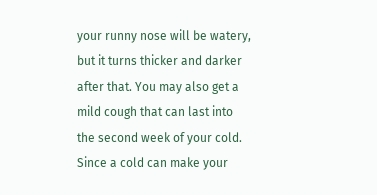your runny nose will be watery, but it turns thicker and darker after that. You may also get a mild cough that can last into the second week of your cold. Since a cold can make your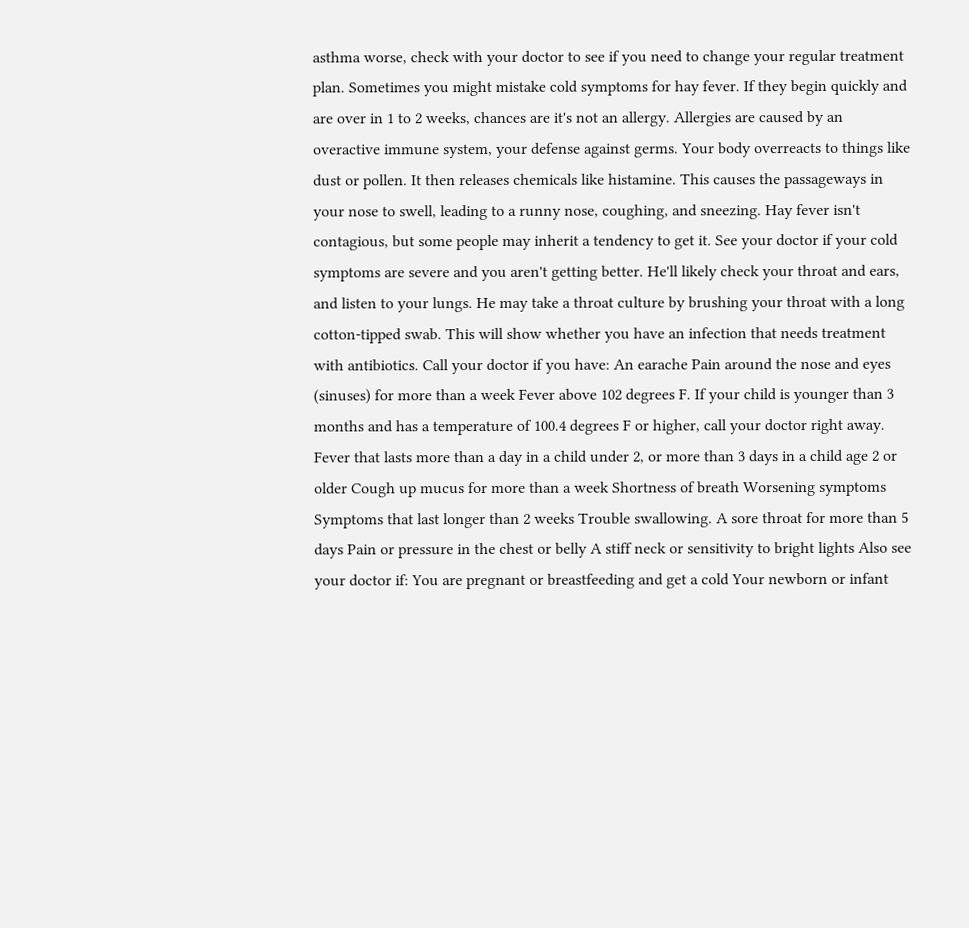asthma worse, check with your doctor to see if you need to change your regular treatment plan. Sometimes you might mistake cold symptoms for hay fever. If they begin quickly and are over in 1 to 2 weeks, chances are it's not an allergy. Allergies are caused by an overactive immune system, your defense against germs. Your body overreacts to things like dust or pollen. It then releases chemicals like histamine. This causes the passageways in your nose to swell, leading to a runny nose, coughing, and sneezing. Hay fever isn't contagious, but some people may inherit a tendency to get it. See your doctor if your cold symptoms are severe and you aren't getting better. He'll likely check your throat and ears, and listen to your lungs. He may take a throat culture by brushing your throat with a long cotton-tipped swab. This will show whether you have an infection that needs treatment with antibiotics. Call your doctor if you have: An earache Pain around the nose and eyes (sinuses) for more than a week Fever above 102 degrees F. If your child is younger than 3 months and has a temperature of 100.4 degrees F or higher, call your doctor right away. Fever that lasts more than a day in a child under 2, or more than 3 days in a child age 2 or older Cough up mucus for more than a week Shortness of breath Worsening symptoms Symptoms that last longer than 2 weeks Trouble swallowing. A sore throat for more than 5 days Pain or pressure in the chest or belly A stiff neck or sensitivity to bright lights Also see your doctor if: You are pregnant or breastfeeding and get a cold Your newborn or infant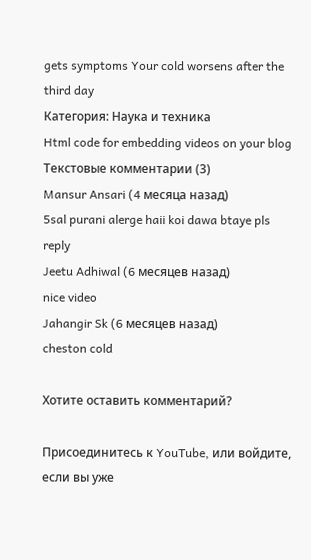gets symptoms Your cold worsens after the third day
Категория: Наука и техника
Html code for embedding videos on your blog
Текстовые комментарии (3)
Mansur Ansari (4 месяца назад)
5sal purani alerge haii koi dawa btaye pls reply
Jeetu Adhiwal (6 месяцев назад)
nice video
Jahangir Sk (6 месяцев назад)
cheston cold

Хотите оставить комментарий?

Присоединитесь к YouTube, или войдите, если вы уже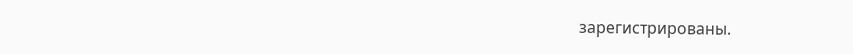зарегистрированы.